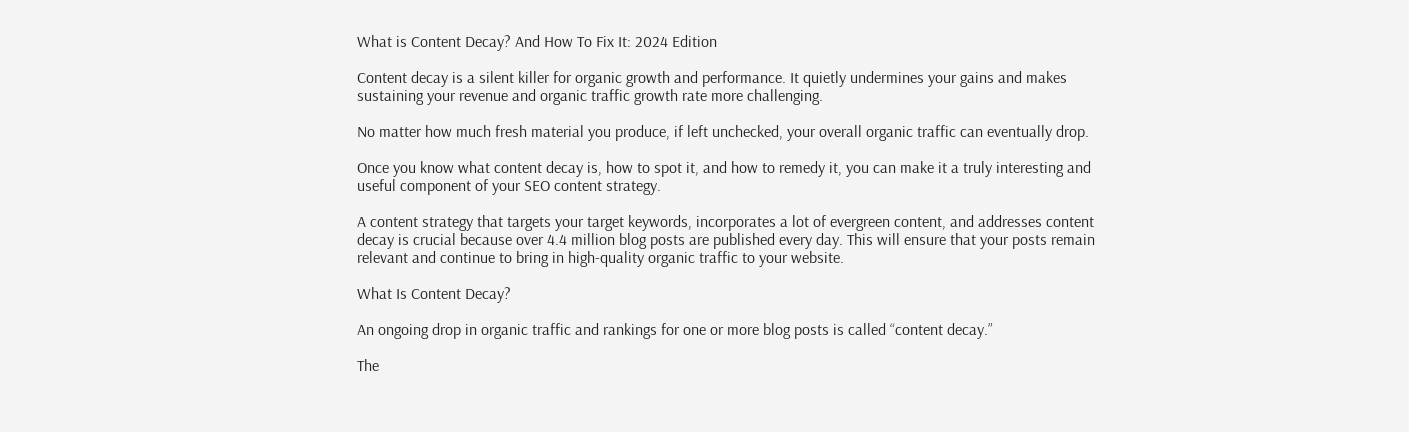What is Content Decay? And How To Fix It: 2024 Edition

Content decay is a silent killer for organic growth and performance. It quietly undermines your gains and makes sustaining your revenue and organic traffic growth rate more challenging.

No matter how much fresh material you produce, if left unchecked, your overall organic traffic can eventually drop.

Once you know what content decay is, how to spot it, and how to remedy it, you can make it a truly interesting and useful component of your SEO content strategy.

A content strategy that targets your target keywords, incorporates a lot of evergreen content, and addresses content decay is crucial because over 4.4 million blog posts are published every day. This will ensure that your posts remain relevant and continue to bring in high-quality organic traffic to your website.

What Is Content Decay?

An ongoing drop in organic traffic and rankings for one or more blog posts is called “content decay.”

The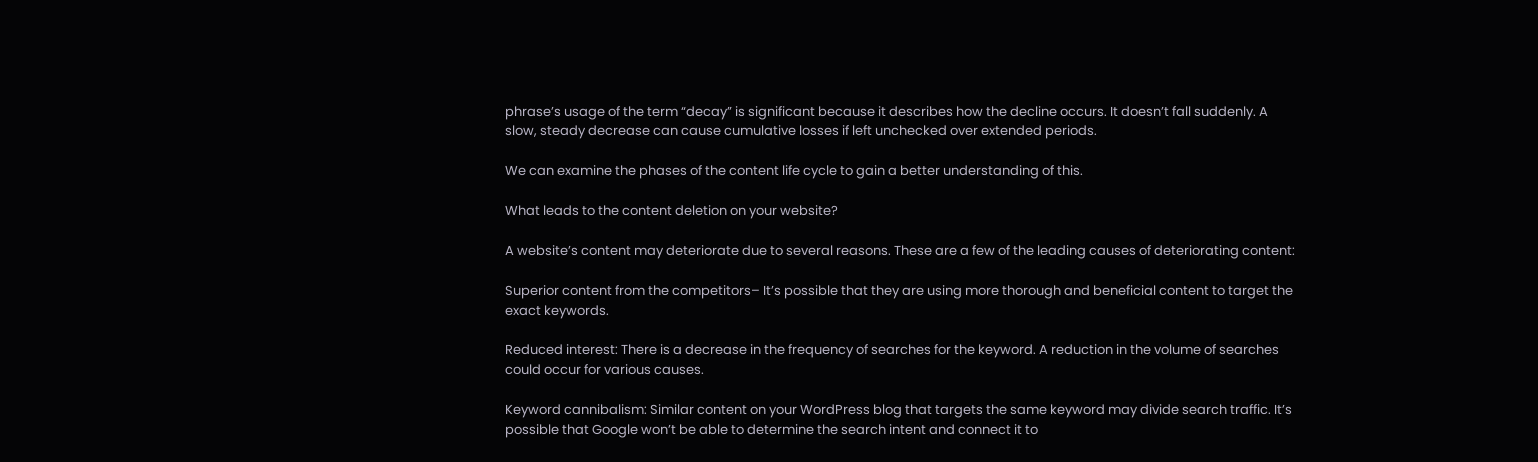phrase’s usage of the term “decay” is significant because it describes how the decline occurs. It doesn’t fall suddenly. A slow, steady decrease can cause cumulative losses if left unchecked over extended periods.

We can examine the phases of the content life cycle to gain a better understanding of this.

What leads to the content deletion on your website?

A website’s content may deteriorate due to several reasons. These are a few of the leading causes of deteriorating content:

Superior content from the competitors– It’s possible that they are using more thorough and beneficial content to target the exact keywords.

Reduced interest: There is a decrease in the frequency of searches for the keyword. A reduction in the volume of searches could occur for various causes.

Keyword cannibalism: Similar content on your WordPress blog that targets the same keyword may divide search traffic. It’s possible that Google won’t be able to determine the search intent and connect it to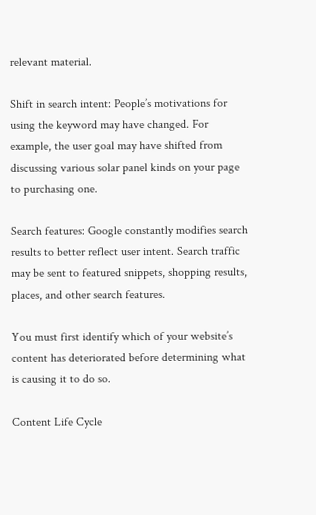relevant material.

Shift in search intent: People’s motivations for using the keyword may have changed. For example, the user goal may have shifted from discussing various solar panel kinds on your page to purchasing one.

Search features: Google constantly modifies search results to better reflect user intent. Search traffic may be sent to featured snippets, shopping results, places, and other search features.

You must first identify which of your website’s content has deteriorated before determining what is causing it to do so.

Content Life Cycle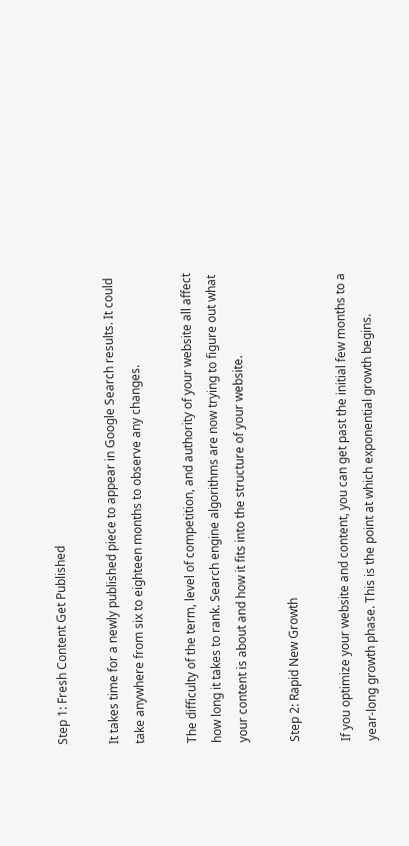Step 1: Fresh Content Get Published

It takes time for a newly published piece to appear in Google Search results. It could take anywhere from six to eighteen months to observe any changes.

The difficulty of the term, level of competition, and authority of your website all affect how long it takes to rank. Search engine algorithms are now trying to figure out what your content is about and how it fits into the structure of your website.

Step 2: Rapid New Growth

If you optimize your website and content, you can get past the initial few months to a year-long growth phase. This is the point at which exponential growth begins.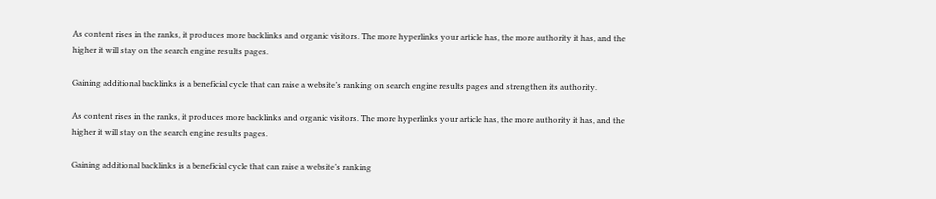As content rises in the ranks, it produces more backlinks and organic visitors. The more hyperlinks your article has, the more authority it has, and the higher it will stay on the search engine results pages.

Gaining additional backlinks is a beneficial cycle that can raise a website’s ranking on search engine results pages and strengthen its authority.

As content rises in the ranks, it produces more backlinks and organic visitors. The more hyperlinks your article has, the more authority it has, and the higher it will stay on the search engine results pages.

Gaining additional backlinks is a beneficial cycle that can raise a website’s ranking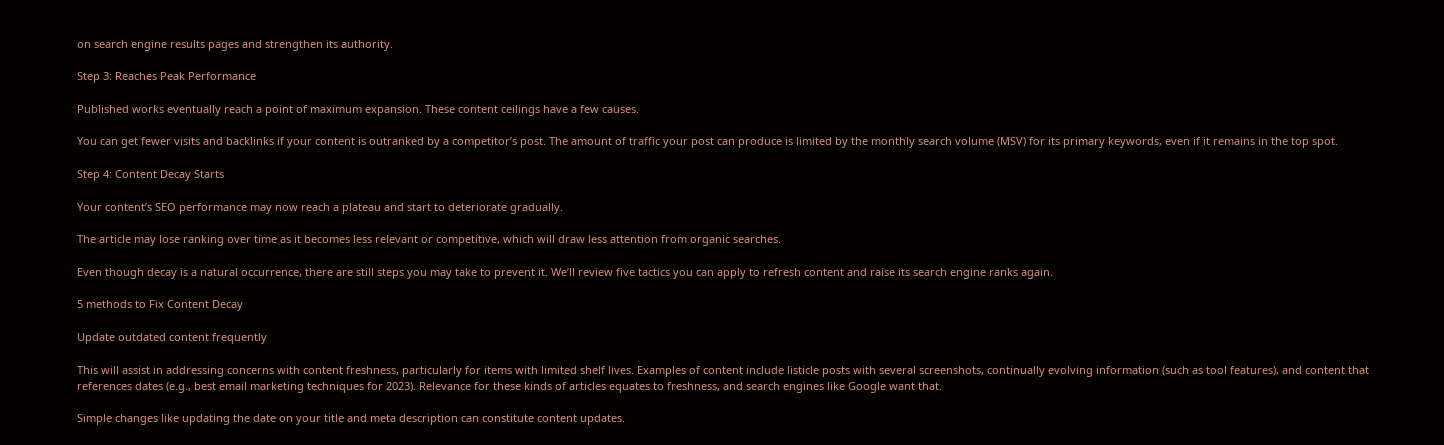on search engine results pages and strengthen its authority.

Step 3: Reaches Peak Performance

Published works eventually reach a point of maximum expansion. These content ceilings have a few causes.

You can get fewer visits and backlinks if your content is outranked by a competitor’s post. The amount of traffic your post can produce is limited by the monthly search volume (MSV) for its primary keywords, even if it remains in the top spot.

Step 4: Content Decay Starts

Your content’s SEO performance may now reach a plateau and start to deteriorate gradually.

The article may lose ranking over time as it becomes less relevant or competitive, which will draw less attention from organic searches.

Even though decay is a natural occurrence, there are still steps you may take to prevent it. We’ll review five tactics you can apply to refresh content and raise its search engine ranks again.

5 methods to Fix Content Decay

Update outdated content frequently

This will assist in addressing concerns with content freshness, particularly for items with limited shelf lives. Examples of content include listicle posts with several screenshots, continually evolving information (such as tool features), and content that references dates (e.g., best email marketing techniques for 2023). Relevance for these kinds of articles equates to freshness, and search engines like Google want that.

Simple changes like updating the date on your title and meta description can constitute content updates.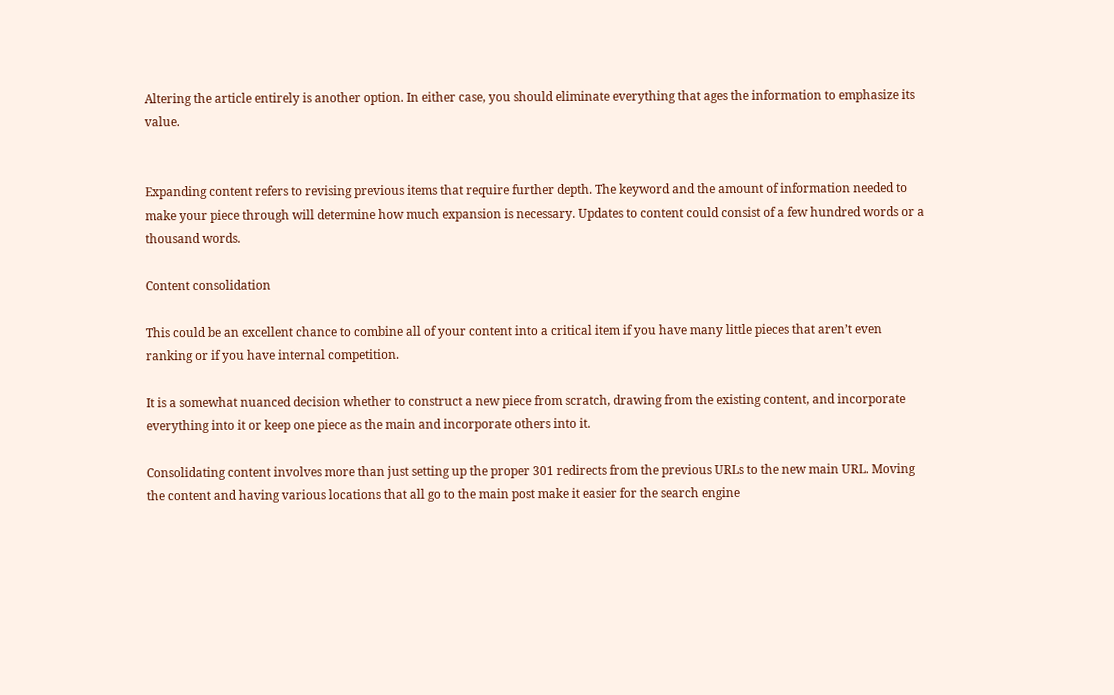Altering the article entirely is another option. In either case, you should eliminate everything that ages the information to emphasize its value.


Expanding content refers to revising previous items that require further depth. The keyword and the amount of information needed to make your piece through will determine how much expansion is necessary. Updates to content could consist of a few hundred words or a thousand words.

Content consolidation

This could be an excellent chance to combine all of your content into a critical item if you have many little pieces that aren’t even ranking or if you have internal competition.

It is a somewhat nuanced decision whether to construct a new piece from scratch, drawing from the existing content, and incorporate everything into it or keep one piece as the main and incorporate others into it.

Consolidating content involves more than just setting up the proper 301 redirects from the previous URLs to the new main URL. Moving the content and having various locations that all go to the main post make it easier for the search engine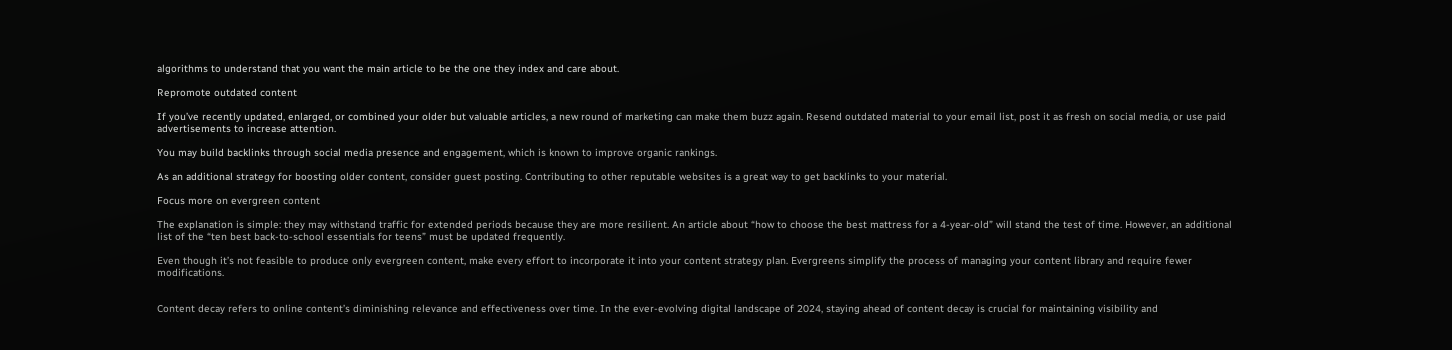algorithms to understand that you want the main article to be the one they index and care about.

Repromote outdated content

If you’ve recently updated, enlarged, or combined your older but valuable articles, a new round of marketing can make them buzz again. Resend outdated material to your email list, post it as fresh on social media, or use paid advertisements to increase attention.

You may build backlinks through social media presence and engagement, which is known to improve organic rankings.

As an additional strategy for boosting older content, consider guest posting. Contributing to other reputable websites is a great way to get backlinks to your material.

Focus more on evergreen content

The explanation is simple: they may withstand traffic for extended periods because they are more resilient. An article about “how to choose the best mattress for a 4-year-old” will stand the test of time. However, an additional list of the “ten best back-to-school essentials for teens” must be updated frequently.

Even though it’s not feasible to produce only evergreen content, make every effort to incorporate it into your content strategy plan. Evergreens simplify the process of managing your content library and require fewer modifications.


Content decay refers to online content’s diminishing relevance and effectiveness over time. In the ever-evolving digital landscape of 2024, staying ahead of content decay is crucial for maintaining visibility and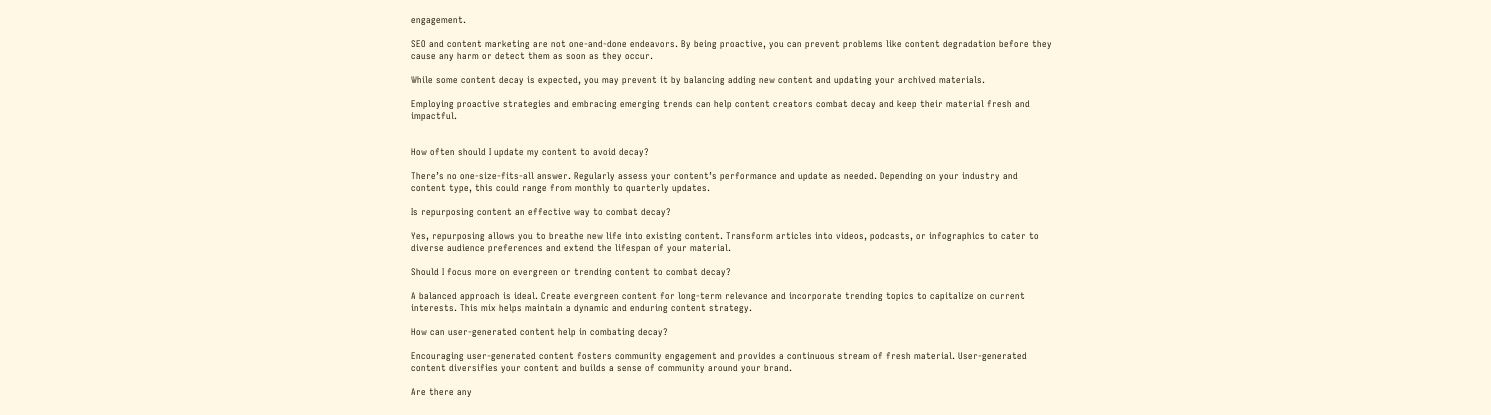engagement.

SEO and content marketing are not one-and-done endeavors. By being proactive, you can prevent problems like content degradation before they cause any harm or detect them as soon as they occur.

While some content decay is expected, you may prevent it by balancing adding new content and updating your archived materials.

Employing proactive strategies and embracing emerging trends can help content creators combat decay and keep their material fresh and impactful.


How often should I update my content to avoid decay?

There’s no one-size-fits-all answer. Regularly assess your content’s performance and update as needed. Depending on your industry and content type, this could range from monthly to quarterly updates.

Is repurposing content an effective way to combat decay?

Yes, repurposing allows you to breathe new life into existing content. Transform articles into videos, podcasts, or infographics to cater to diverse audience preferences and extend the lifespan of your material.

Should I focus more on evergreen or trending content to combat decay?

A balanced approach is ideal. Create evergreen content for long-term relevance and incorporate trending topics to capitalize on current interests. This mix helps maintain a dynamic and enduring content strategy.

How can user-generated content help in combating decay?

Encouraging user-generated content fosters community engagement and provides a continuous stream of fresh material. User-generated content diversifies your content and builds a sense of community around your brand.

Are there any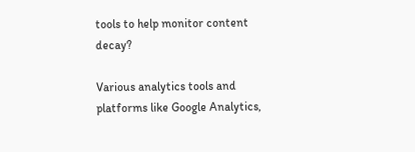tools to help monitor content decay?

Various analytics tools and platforms like Google Analytics,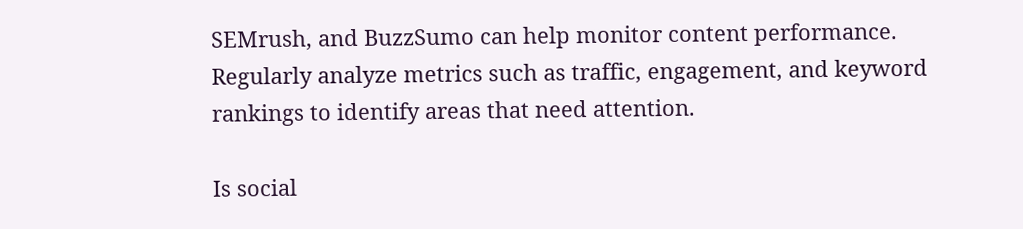SEMrush, and BuzzSumo can help monitor content performance. Regularly analyze metrics such as traffic, engagement, and keyword rankings to identify areas that need attention.

Is social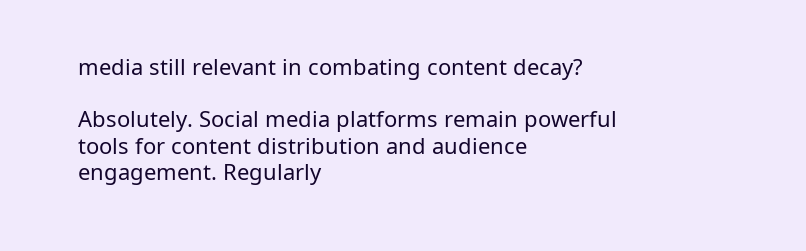media still relevant in combating content decay?

Absolutely. Social media platforms remain powerful tools for content distribution and audience engagement. Regularly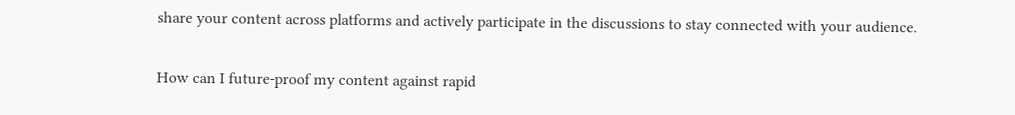share your content across platforms and actively participate in the discussions to stay connected with your audience.

How can I future-proof my content against rapid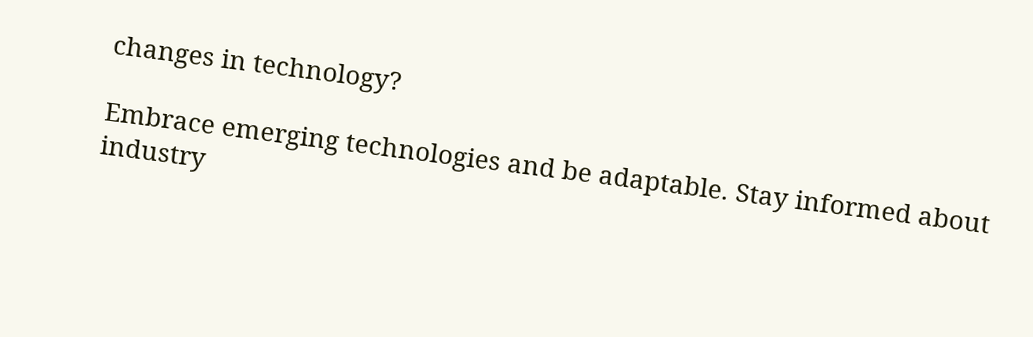changes in technology?

Embrace emerging technologies and be adaptable. Stay informed about industry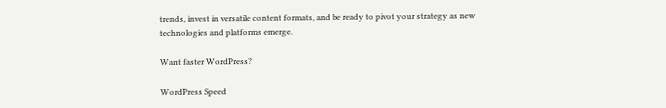trends, invest in versatile content formats, and be ready to pivot your strategy as new technologies and platforms emerge.

Want faster WordPress?

WordPress Speed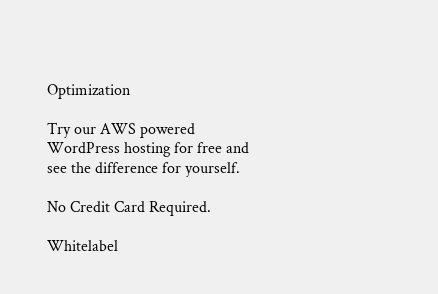Optimization

Try our AWS powered WordPress hosting for free and see the difference for yourself.

No Credit Card Required.

Whitelabel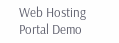Web Hosting Portal Demo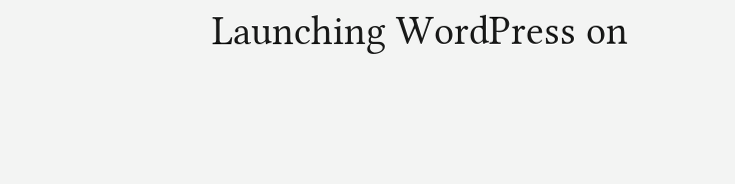Launching WordPress on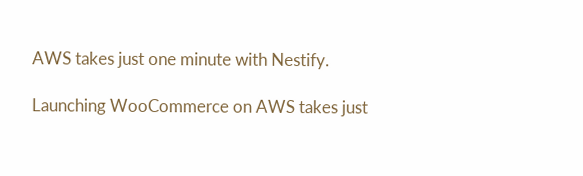AWS takes just one minute with Nestify.

Launching WooCommerce on AWS takes just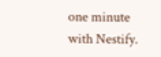one minute with Nestify.